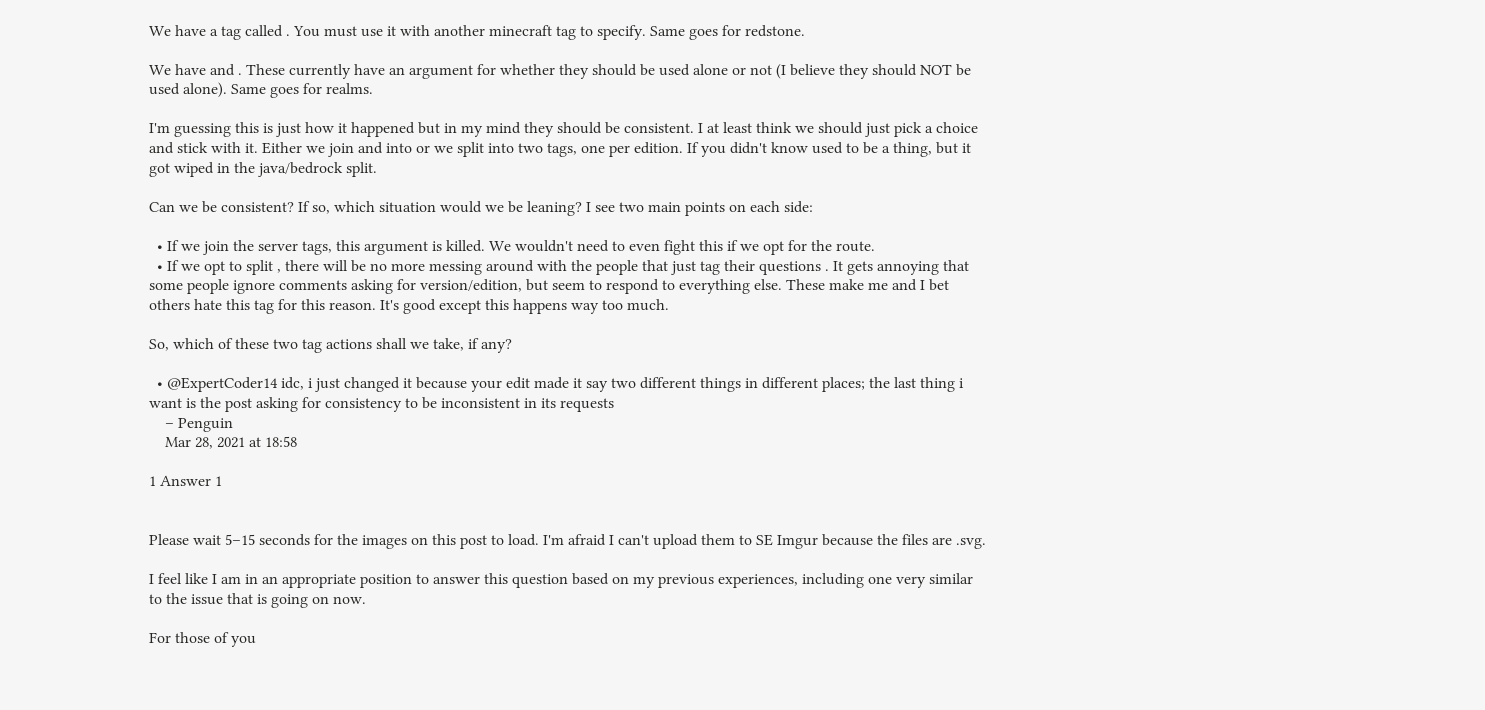We have a tag called . You must use it with another minecraft tag to specify. Same goes for redstone.

We have and . These currently have an argument for whether they should be used alone or not (I believe they should NOT be used alone). Same goes for realms.

I'm guessing this is just how it happened but in my mind they should be consistent. I at least think we should just pick a choice and stick with it. Either we join and into or we split into two tags, one per edition. If you didn't know used to be a thing, but it got wiped in the java/bedrock split.

Can we be consistent? If so, which situation would we be leaning? I see two main points on each side:

  • If we join the server tags, this argument is killed. We wouldn't need to even fight this if we opt for the route.
  • If we opt to split , there will be no more messing around with the people that just tag their questions . It gets annoying that some people ignore comments asking for version/edition, but seem to respond to everything else. These make me and I bet others hate this tag for this reason. It's good except this happens way too much.

So, which of these two tag actions shall we take, if any?

  • @ExpertCoder14 idc, i just changed it because your edit made it say two different things in different places; the last thing i want is the post asking for consistency to be inconsistent in its requests
    – Penguin
    Mar 28, 2021 at 18:58

1 Answer 1


Please wait 5–15 seconds for the images on this post to load. I'm afraid I can't upload them to SE Imgur because the files are .svg.

I feel like I am in an appropriate position to answer this question based on my previous experiences, including one very similar to the issue that is going on now.

For those of you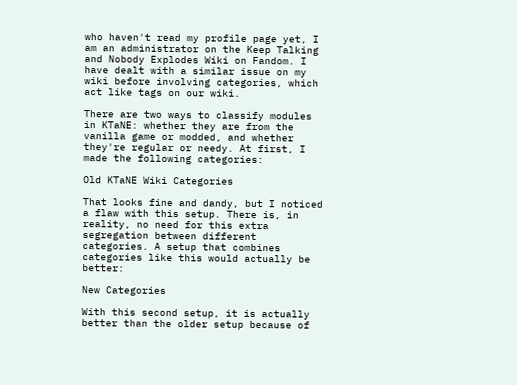who haven't read my profile page yet, I am an administrator on the Keep Talking and Nobody Explodes Wiki on Fandom. I have dealt with a similar issue on my wiki before involving categories, which act like tags on our wiki.

There are two ways to classify modules in KTaNE: whether they are from the vanilla game or modded, and whether they're regular or needy. At first, I made the following categories:

Old KTaNE Wiki Categories

That looks fine and dandy, but I noticed a flaw with this setup. There is, in reality, no need for this extra segregation between different categories. A setup that combines categories like this would actually be better:

New Categories

With this second setup, it is actually better than the older setup because of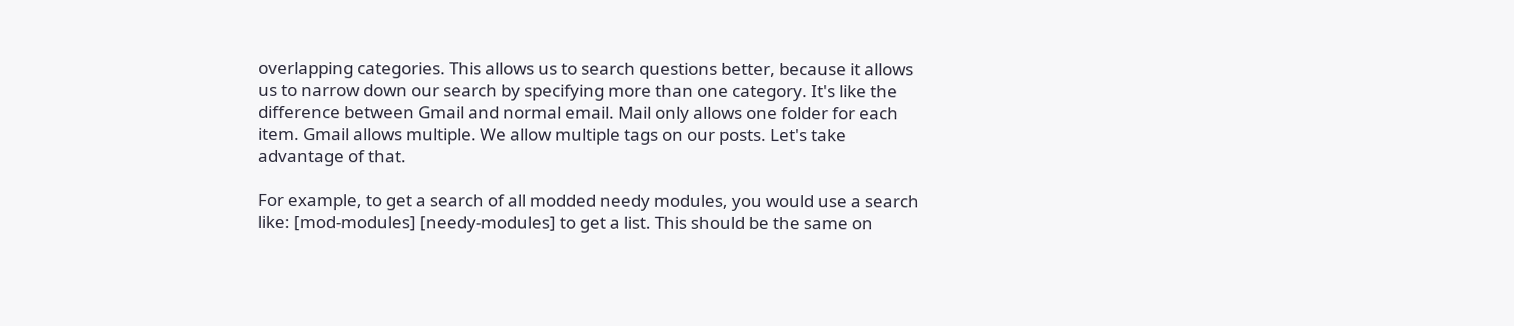overlapping categories. This allows us to search questions better, because it allows us to narrow down our search by specifying more than one category. It's like the difference between Gmail and normal email. Mail only allows one folder for each item. Gmail allows multiple. We allow multiple tags on our posts. Let's take advantage of that.

For example, to get a search of all modded needy modules, you would use a search like: [mod-modules] [needy-modules] to get a list. This should be the same on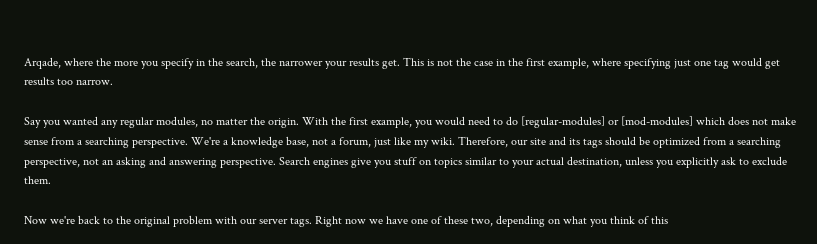Arqade, where the more you specify in the search, the narrower your results get. This is not the case in the first example, where specifying just one tag would get results too narrow.

Say you wanted any regular modules, no matter the origin. With the first example, you would need to do [regular-modules] or [mod-modules] which does not make sense from a searching perspective. We're a knowledge base, not a forum, just like my wiki. Therefore, our site and its tags should be optimized from a searching perspective, not an asking and answering perspective. Search engines give you stuff on topics similar to your actual destination, unless you explicitly ask to exclude them.

Now we're back to the original problem with our server tags. Right now we have one of these two, depending on what you think of this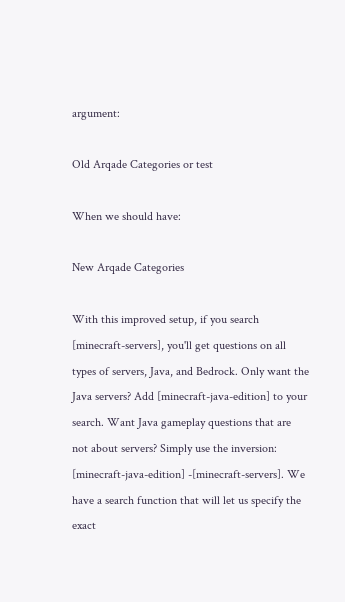argument:

Old Arqade Categories or test

When we should have:

New Arqade Categories

With this improved setup, if you search [minecraft-servers], you'll get questions on all types of servers, Java, and Bedrock. Only want the Java servers? Add [minecraft-java-edition] to your search. Want Java gameplay questions that are not about servers? Simply use the inversion: [minecraft-java-edition] -[minecraft-servers]. We have a search function that will let us specify the exact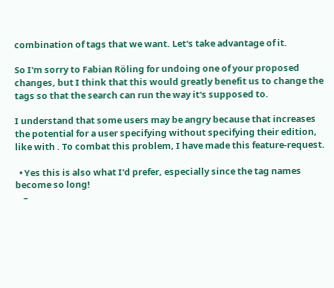combination of tags that we want. Let's take advantage of it.

So I'm sorry to Fabian Röling for undoing one of your proposed changes, but I think that this would greatly benefit us to change the tags so that the search can run the way it's supposed to.

I understand that some users may be angry because that increases the potential for a user specifying without specifying their edition, like with . To combat this problem, I have made this feature-request.

  • Yes this is also what I'd prefer, especially since the tag names become so long!
    –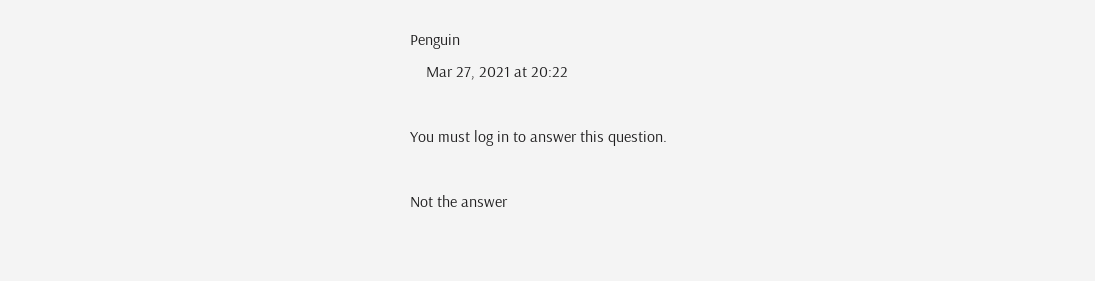Penguin
    Mar 27, 2021 at 20:22

You must log in to answer this question.

Not the answer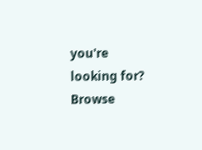you're looking for? Browse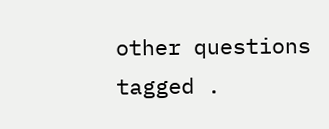other questions tagged .